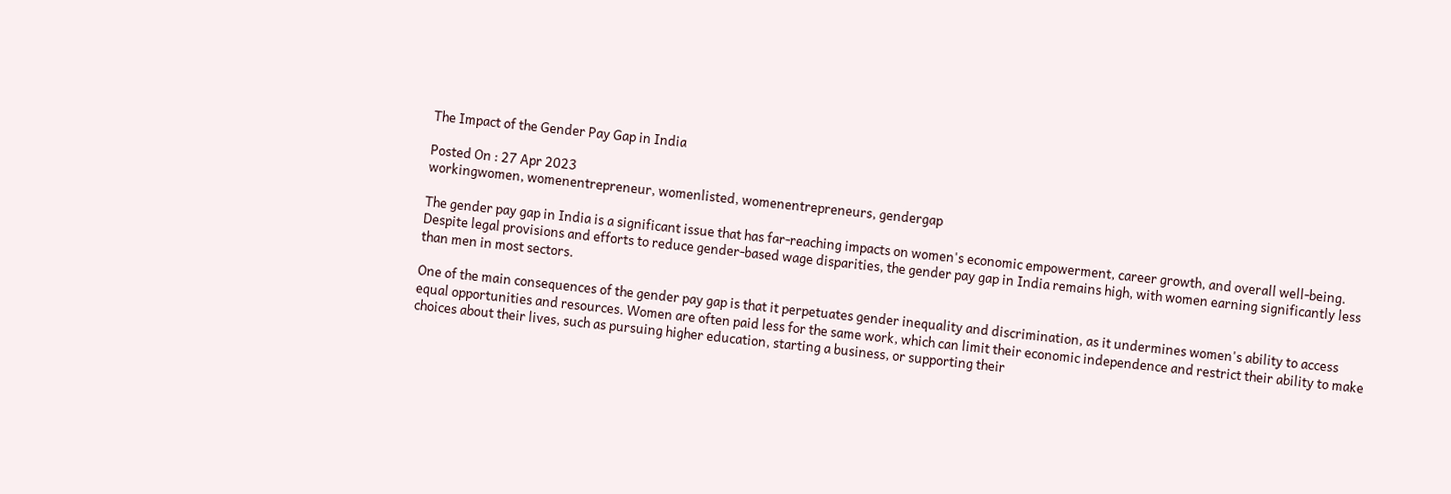The Impact of the Gender Pay Gap in India

Posted On : 27 Apr 2023
workingwomen, womenentrepreneur, womenlisted, womenentrepreneurs, gendergap

The gender pay gap in India is a significant issue that has far-reaching impacts on women's economic empowerment, career growth, and overall well-being. Despite legal provisions and efforts to reduce gender-based wage disparities, the gender pay gap in India remains high, with women earning significantly less than men in most sectors.

One of the main consequences of the gender pay gap is that it perpetuates gender inequality and discrimination, as it undermines women's ability to access equal opportunities and resources. Women are often paid less for the same work, which can limit their economic independence and restrict their ability to make choices about their lives, such as pursuing higher education, starting a business, or supporting their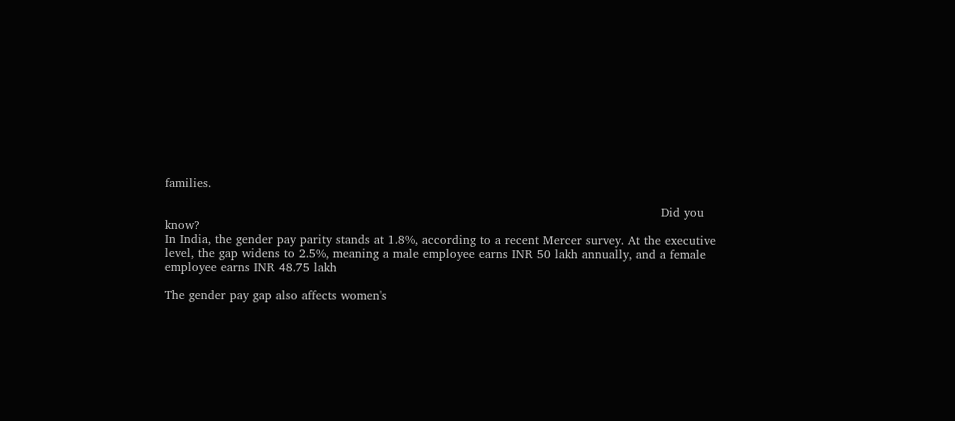families.

                                                                                                                            Did you know?
In India, the gender pay parity stands at 1.8%, according to a recent Mercer survey. At the executive level, the gap widens to 2.5%, meaning a male employee earns INR 50 lakh annually, and a female employee earns INR 48.75 lakh

The gender pay gap also affects women's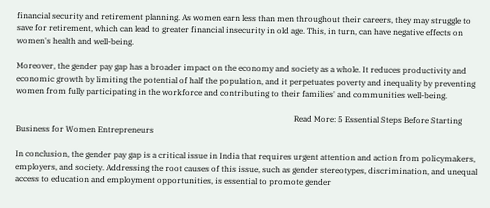financial security and retirement planning. As women earn less than men throughout their careers, they may struggle to save for retirement, which can lead to greater financial insecurity in old age. This, in turn, can have negative effects on women's health and well-being.

Moreover, the gender pay gap has a broader impact on the economy and society as a whole. It reduces productivity and economic growth by limiting the potential of half the population, and it perpetuates poverty and inequality by preventing women from fully participating in the workforce and contributing to their families' and communities well-being.

                                                                                                                                           Read More: 5 Essential Steps Before Starting Business for Women Entrepreneurs

In conclusion, the gender pay gap is a critical issue in India that requires urgent attention and action from policymakers, employers, and society. Addressing the root causes of this issue, such as gender stereotypes, discrimination, and unequal access to education and employment opportunities, is essential to promote gender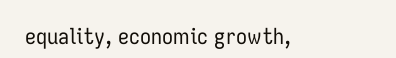equality, economic growth,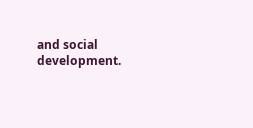and social development.